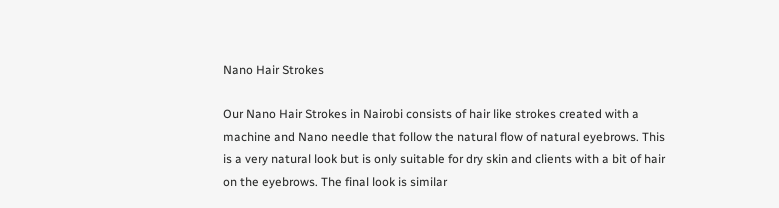Nano Hair Strokes

Our Nano Hair Strokes in Nairobi consists of hair like strokes created with a machine and Nano needle that follow the natural flow of natural eyebrows. This is a very natural look but is only suitable for dry skin and clients with a bit of hair on the eyebrows. The final look is similar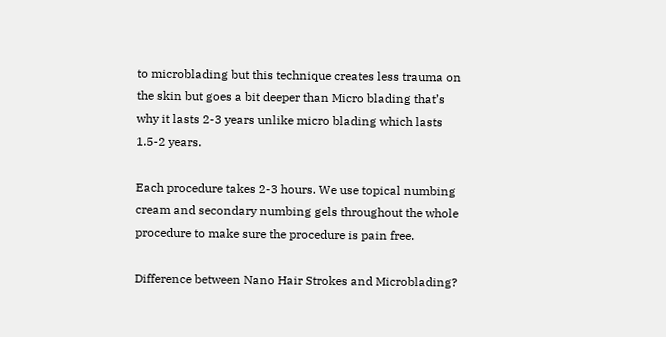to microblading but this technique creates less trauma on the skin but goes a bit deeper than Micro blading that’s why it lasts 2-3 years unlike micro blading which lasts 1.5-2 years.

Each procedure takes 2-3 hours. We use topical numbing cream and secondary numbing gels throughout the whole procedure to make sure the procedure is pain free.

Difference between Nano Hair Strokes and Microblading?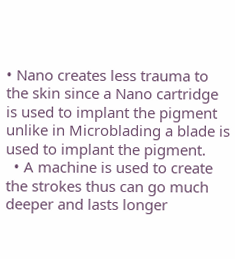• Nano creates less trauma to the skin since a Nano cartridge is used to implant the pigment unlike in Microblading a blade is used to implant the pigment.
  • A machine is used to create the strokes thus can go much deeper and lasts longer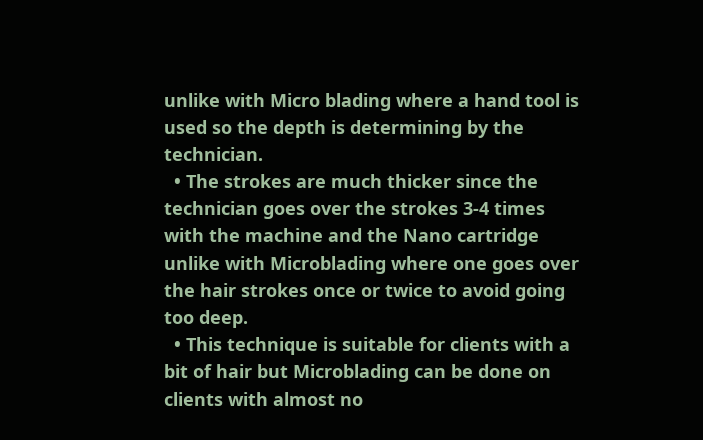unlike with Micro blading where a hand tool is used so the depth is determining by the technician.
  • The strokes are much thicker since the technician goes over the strokes 3-4 times with the machine and the Nano cartridge unlike with Microblading where one goes over the hair strokes once or twice to avoid going too deep.
  • This technique is suitable for clients with a bit of hair but Microblading can be done on clients with almost no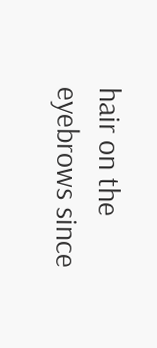hair on the eyebrows since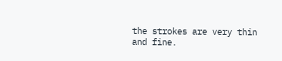the strokes are very thin and fine.